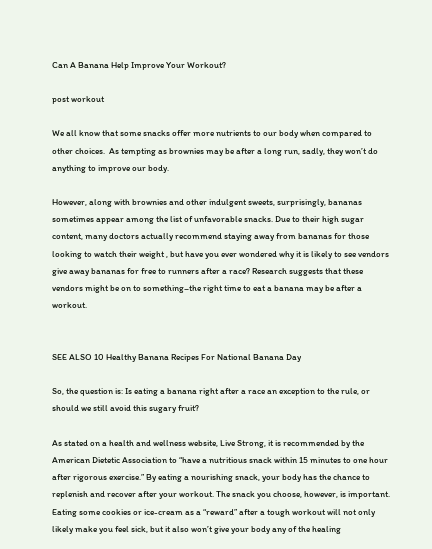Can A Banana Help Improve Your Workout?

post workout

We all know that some snacks offer more nutrients to our body when compared to other choices.  As tempting as brownies may be after a long run, sadly, they won’t do anything to improve our body.

However, along with brownies and other indulgent sweets, surprisingly, bananas sometimes appear among the list of unfavorable snacks. Due to their high sugar content, many doctors actually recommend staying away from bananas for those looking to watch their weight , but have you ever wondered why it is likely to see vendors give away bananas for free to runners after a race? Research suggests that these vendors might be on to something–the right time to eat a banana may be after a workout.


SEE ALSO 10 Healthy Banana Recipes For National Banana Day

So, the question is: Is eating a banana right after a race an exception to the rule, or should we still avoid this sugary fruit?

As stated on a health and wellness website, Live Strong, it is recommended by the American Dietetic Association to “have a nutritious snack within 15 minutes to one hour after rigorous exercise.” By eating a nourishing snack, your body has the chance to replenish and recover after your workout. The snack you choose, however, is important. Eating some cookies or ice-cream as a “reward” after a tough workout will not only likely make you feel sick, but it also won’t give your body any of the healing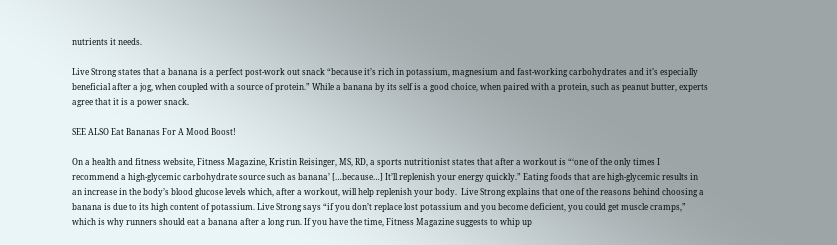nutrients it needs.

Live Strong states that a banana is a perfect post-work out snack “because it’s rich in potassium, magnesium and fast-working carbohydrates and it’s especially beneficial after a jog, when coupled with a source of protein.” While a banana by its self is a good choice, when paired with a protein, such as peanut butter, experts agree that it is a power snack.

SEE ALSO Eat Bananas For A Mood Boost!

On a health and fitness website, Fitness Magazine, Kristin Reisinger, MS, RD, a sports nutritionist states that after a workout is “‘one of the only times I recommend a high-glycemic carbohydrate source such as banana’ […because…] It’ll replenish your energy quickly.” Eating foods that are high-glycemic results in an increase in the body’s blood glucose levels which, after a workout, will help replenish your body.  Live Strong explains that one of the reasons behind choosing a banana is due to its high content of potassium. Live Strong says “if you don’t replace lost potassium and you become deficient, you could get muscle cramps,” which is why runners should eat a banana after a long run. If you have the time, Fitness Magazine suggests to whip up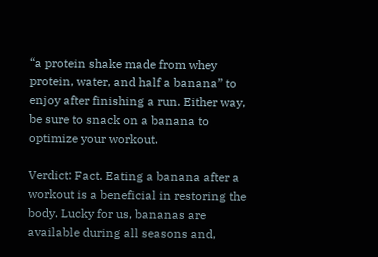“a protein shake made from whey protein, water, and half a banana” to enjoy after finishing a run. Either way, be sure to snack on a banana to optimize your workout.

Verdict: Fact. Eating a banana after a workout is a beneficial in restoring the body. Lucky for us, bananas are available during all seasons and,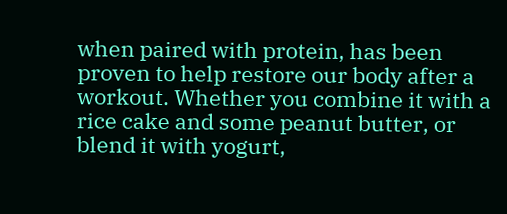when paired with protein, has been proven to help restore our body after a workout. Whether you combine it with a rice cake and some peanut butter, or blend it with yogurt,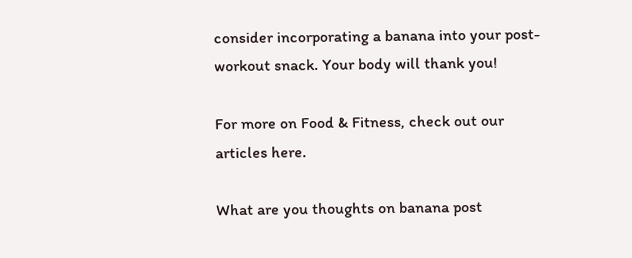consider incorporating a banana into your post-workout snack. Your body will thank you!

For more on Food & Fitness, check out our articles here.

What are you thoughts on banana post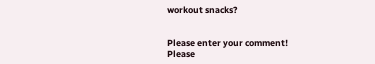workout snacks?


Please enter your comment!
Please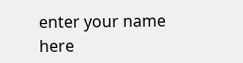enter your name here